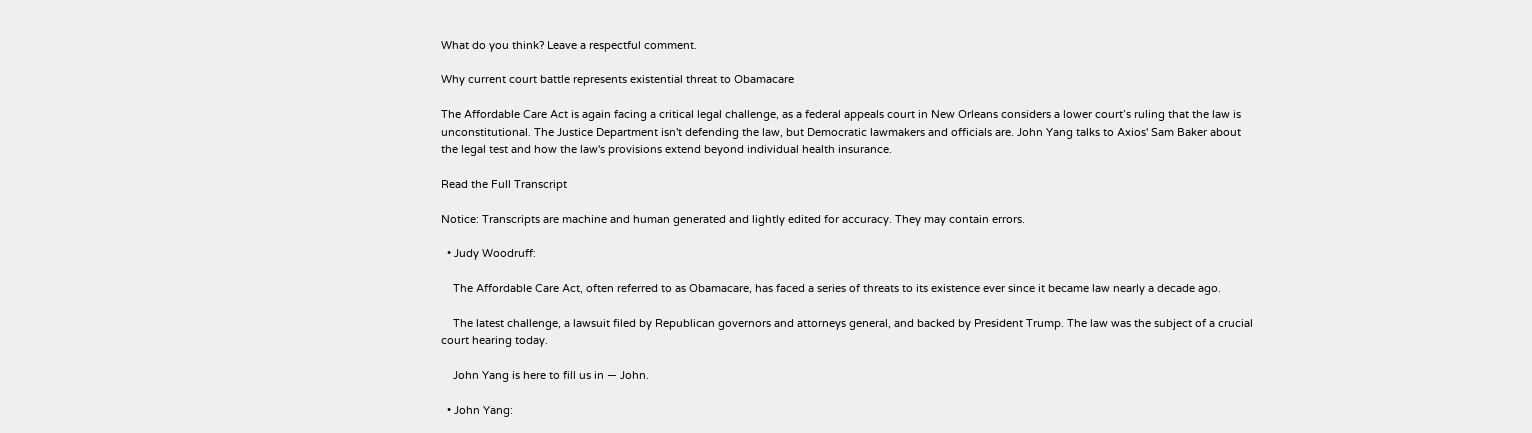What do you think? Leave a respectful comment.

Why current court battle represents existential threat to Obamacare

The Affordable Care Act is again facing a critical legal challenge, as a federal appeals court in New Orleans considers a lower court’s ruling that the law is unconstitutional. The Justice Department isn't defending the law, but Democratic lawmakers and officials are. John Yang talks to Axios' Sam Baker about the legal test and how the law's provisions extend beyond individual health insurance.

Read the Full Transcript

Notice: Transcripts are machine and human generated and lightly edited for accuracy. They may contain errors.

  • Judy Woodruff:

    The Affordable Care Act, often referred to as Obamacare, has faced a series of threats to its existence ever since it became law nearly a decade ago.

    The latest challenge, a lawsuit filed by Republican governors and attorneys general, and backed by President Trump. The law was the subject of a crucial court hearing today.

    John Yang is here to fill us in — John.

  • John Yang: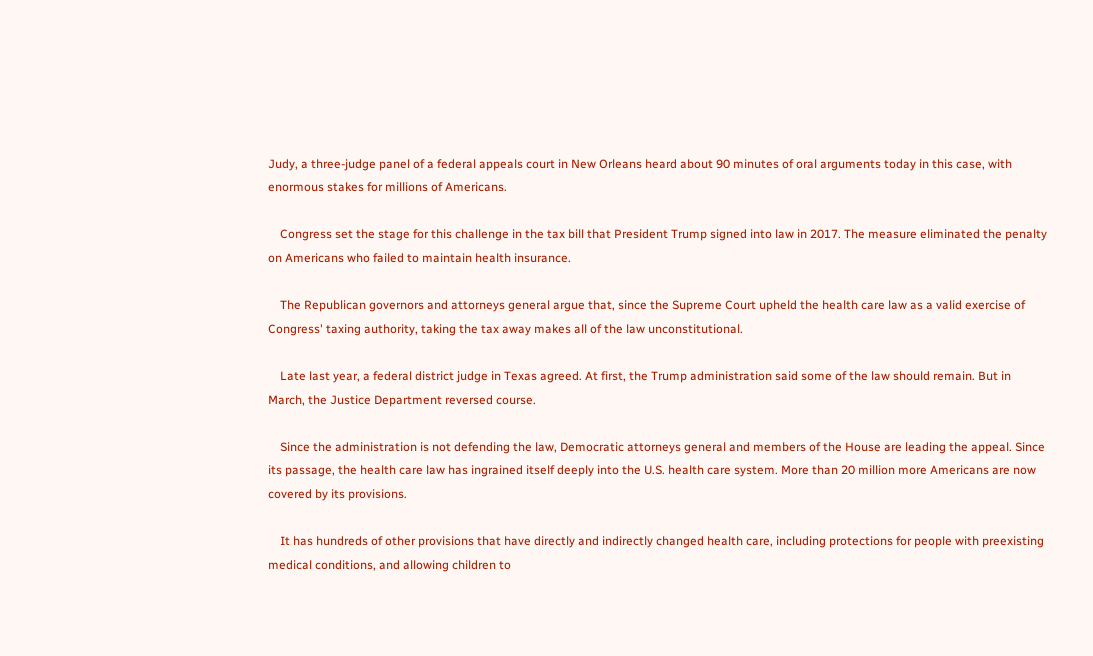Judy, a three-judge panel of a federal appeals court in New Orleans heard about 90 minutes of oral arguments today in this case, with enormous stakes for millions of Americans.

    Congress set the stage for this challenge in the tax bill that President Trump signed into law in 2017. The measure eliminated the penalty on Americans who failed to maintain health insurance.

    The Republican governors and attorneys general argue that, since the Supreme Court upheld the health care law as a valid exercise of Congress' taxing authority, taking the tax away makes all of the law unconstitutional.

    Late last year, a federal district judge in Texas agreed. At first, the Trump administration said some of the law should remain. But in March, the Justice Department reversed course.

    Since the administration is not defending the law, Democratic attorneys general and members of the House are leading the appeal. Since its passage, the health care law has ingrained itself deeply into the U.S. health care system. More than 20 million more Americans are now covered by its provisions.

    It has hundreds of other provisions that have directly and indirectly changed health care, including protections for people with preexisting medical conditions, and allowing children to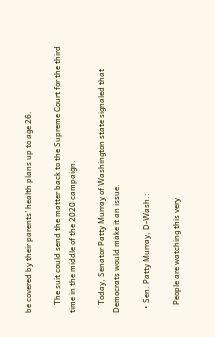be covered by their parents' health plans up to age 26.

    The suit could send the matter back to the Supreme Court for the third time in the middle of the 2020 campaign.

    Today, Senator Patty Murray of Washington state signaled that Democrats would make it an issue.

  • Sen. Patty Murray, D-Wash.:

    People are watching this very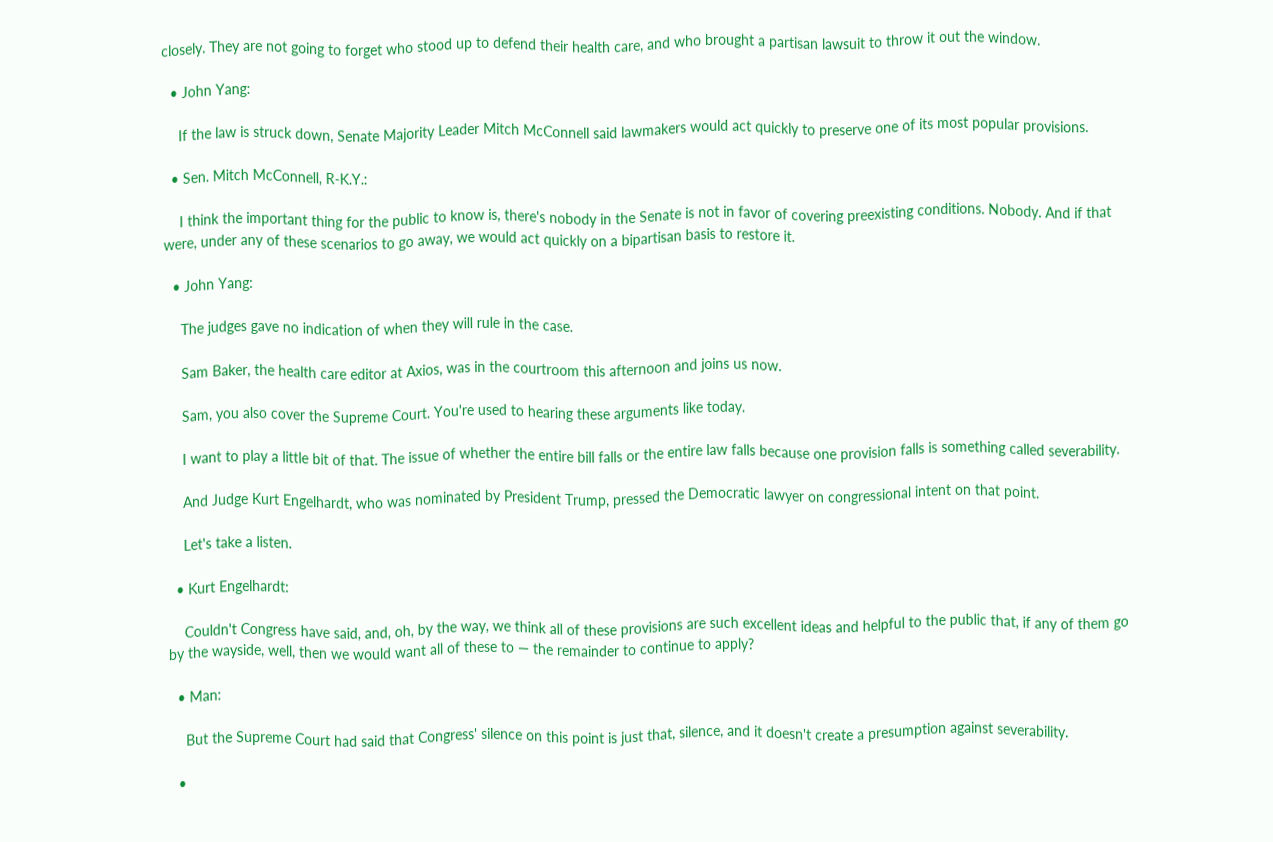closely. They are not going to forget who stood up to defend their health care, and who brought a partisan lawsuit to throw it out the window.

  • John Yang:

    If the law is struck down, Senate Majority Leader Mitch McConnell said lawmakers would act quickly to preserve one of its most popular provisions.

  • Sen. Mitch McConnell, R-K.Y.:

    I think the important thing for the public to know is, there's nobody in the Senate is not in favor of covering preexisting conditions. Nobody. And if that were, under any of these scenarios to go away, we would act quickly on a bipartisan basis to restore it.

  • John Yang:

    The judges gave no indication of when they will rule in the case.

    Sam Baker, the health care editor at Axios, was in the courtroom this afternoon and joins us now.

    Sam, you also cover the Supreme Court. You're used to hearing these arguments like today.

    I want to play a little bit of that. The issue of whether the entire bill falls or the entire law falls because one provision falls is something called severability.

    And Judge Kurt Engelhardt, who was nominated by President Trump, pressed the Democratic lawyer on congressional intent on that point.

    Let's take a listen.

  • Kurt Engelhardt:

    Couldn't Congress have said, and, oh, by the way, we think all of these provisions are such excellent ideas and helpful to the public that, if any of them go by the wayside, well, then we would want all of these to — the remainder to continue to apply?

  • Man:

    But the Supreme Court had said that Congress' silence on this point is just that, silence, and it doesn't create a presumption against severability.

  •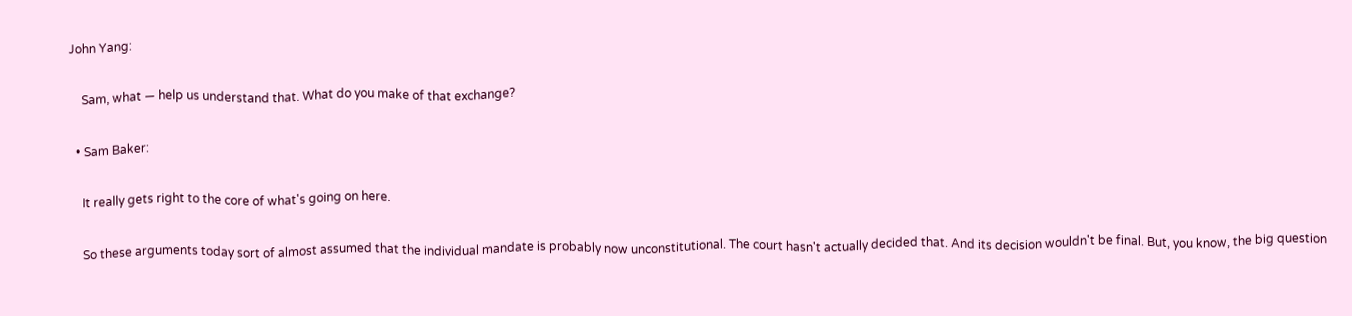John Yang:

    Sam, what — help us understand that. What do you make of that exchange?

  • Sam Baker:

    It really gets right to the core of what's going on here.

    So these arguments today sort of almost assumed that the individual mandate is probably now unconstitutional. The court hasn't actually decided that. And its decision wouldn't be final. But, you know, the big question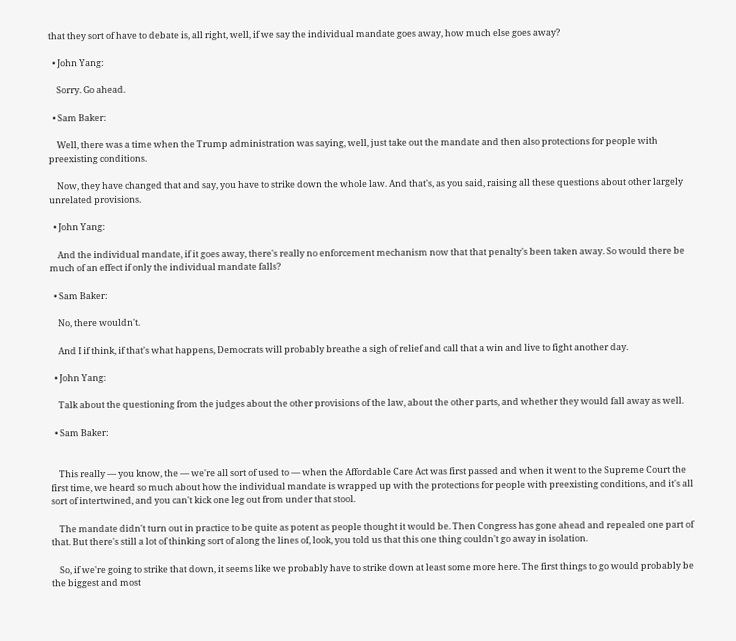that they sort of have to debate is, all right, well, if we say the individual mandate goes away, how much else goes away?

  • John Yang:

    Sorry. Go ahead.

  • Sam Baker:

    Well, there was a time when the Trump administration was saying, well, just take out the mandate and then also protections for people with preexisting conditions.

    Now, they have changed that and say, you have to strike down the whole law. And that's, as you said, raising all these questions about other largely unrelated provisions.

  • John Yang:

    And the individual mandate, if it goes away, there's really no enforcement mechanism now that that penalty's been taken away. So would there be much of an effect if only the individual mandate falls?

  • Sam Baker:

    No, there wouldn't.

    And I if think, if that's what happens, Democrats will probably breathe a sigh of relief and call that a win and live to fight another day.

  • John Yang:

    Talk about the questioning from the judges about the other provisions of the law, about the other parts, and whether they would fall away as well.

  • Sam Baker:


    This really — you know, the — we're all sort of used to — when the Affordable Care Act was first passed and when it went to the Supreme Court the first time, we heard so much about how the individual mandate is wrapped up with the protections for people with preexisting conditions, and it's all sort of intertwined, and you can't kick one leg out from under that stool.

    The mandate didn't turn out in practice to be quite as potent as people thought it would be. Then Congress has gone ahead and repealed one part of that. But there's still a lot of thinking sort of along the lines of, look, you told us that this one thing couldn't go away in isolation.

    So, if we're going to strike that down, it seems like we probably have to strike down at least some more here. The first things to go would probably be the biggest and most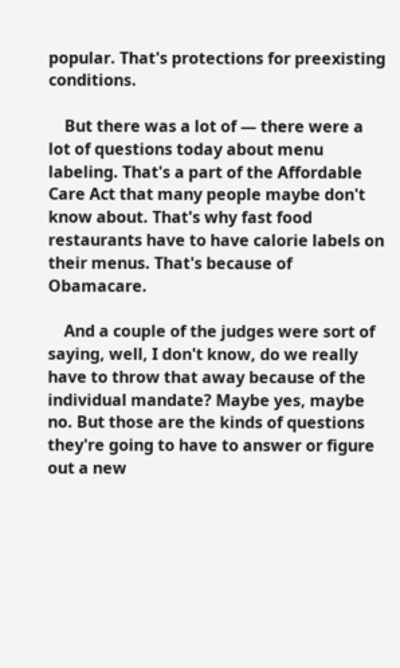popular. That's protections for preexisting conditions.

    But there was a lot of — there were a lot of questions today about menu labeling. That's a part of the Affordable Care Act that many people maybe don't know about. That's why fast food restaurants have to have calorie labels on their menus. That's because of Obamacare.

    And a couple of the judges were sort of saying, well, I don't know, do we really have to throw that away because of the individual mandate? Maybe yes, maybe no. But those are the kinds of questions they're going to have to answer or figure out a new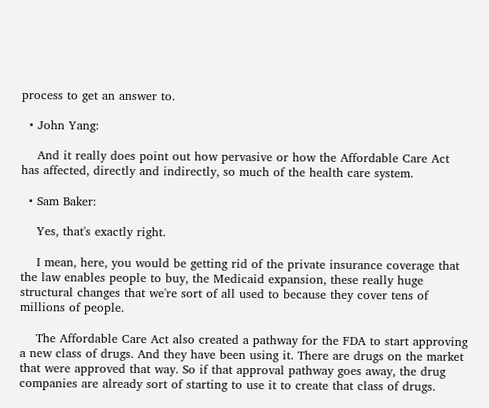process to get an answer to.

  • John Yang:

    And it really does point out how pervasive or how the Affordable Care Act has affected, directly and indirectly, so much of the health care system.

  • Sam Baker:

    Yes, that's exactly right.

    I mean, here, you would be getting rid of the private insurance coverage that the law enables people to buy, the Medicaid expansion, these really huge structural changes that we're sort of all used to because they cover tens of millions of people.

    The Affordable Care Act also created a pathway for the FDA to start approving a new class of drugs. And they have been using it. There are drugs on the market that were approved that way. So if that approval pathway goes away, the drug companies are already sort of starting to use it to create that class of drugs.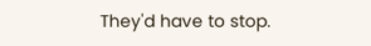They'd have to stop.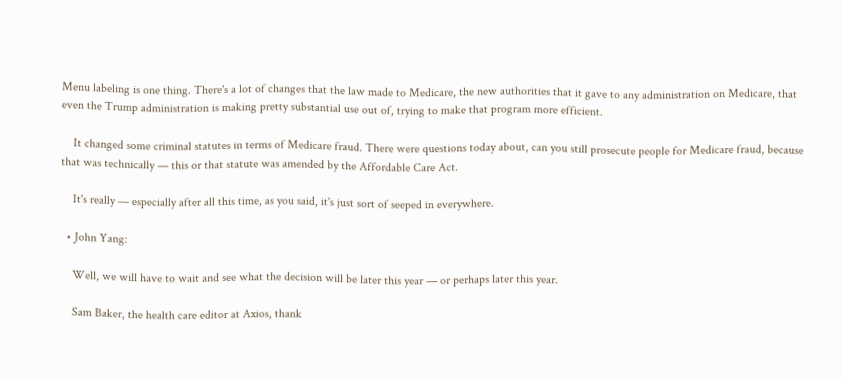Menu labeling is one thing. There's a lot of changes that the law made to Medicare, the new authorities that it gave to any administration on Medicare, that even the Trump administration is making pretty substantial use out of, trying to make that program more efficient.

    It changed some criminal statutes in terms of Medicare fraud. There were questions today about, can you still prosecute people for Medicare fraud, because that was technically — this or that statute was amended by the Affordable Care Act.

    It's really — especially after all this time, as you said, it's just sort of seeped in everywhere.

  • John Yang:

    Well, we will have to wait and see what the decision will be later this year — or perhaps later this year.

    Sam Baker, the health care editor at Axios, thank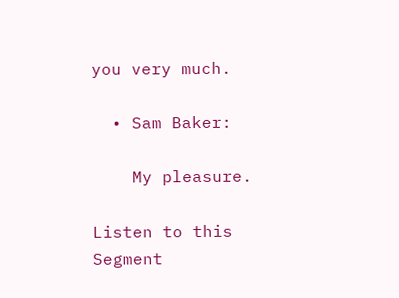you very much.

  • Sam Baker:

    My pleasure.

Listen to this Segment